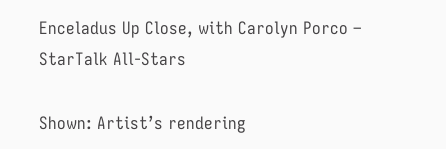Enceladus Up Close, with Carolyn Porco – StarTalk All-Stars

Shown: Artist’s rendering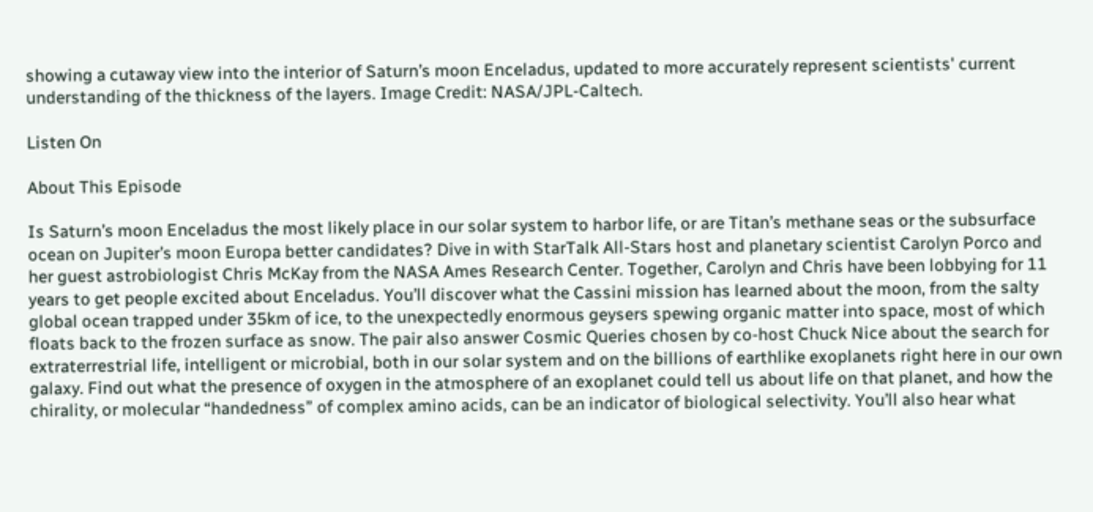showing a cutaway view into the interior of Saturn’s moon Enceladus, updated to more accurately represent scientists' current understanding of the thickness of the layers. Image Credit: NASA/JPL-Caltech.

Listen On

About This Episode

Is Saturn’s moon Enceladus the most likely place in our solar system to harbor life, or are Titan’s methane seas or the subsurface ocean on Jupiter’s moon Europa better candidates? Dive in with StarTalk All-Stars host and planetary scientist Carolyn Porco and her guest astrobiologist Chris McKay from the NASA Ames Research Center. Together, Carolyn and Chris have been lobbying for 11 years to get people excited about Enceladus. You’ll discover what the Cassini mission has learned about the moon, from the salty global ocean trapped under 35km of ice, to the unexpectedly enormous geysers spewing organic matter into space, most of which floats back to the frozen surface as snow. The pair also answer Cosmic Queries chosen by co-host Chuck Nice about the search for extraterrestrial life, intelligent or microbial, both in our solar system and on the billions of earthlike exoplanets right here in our own galaxy. Find out what the presence of oxygen in the atmosphere of an exoplanet could tell us about life on that planet, and how the chirality, or molecular “handedness” of complex amino acids, can be an indicator of biological selectivity. You’ll also hear what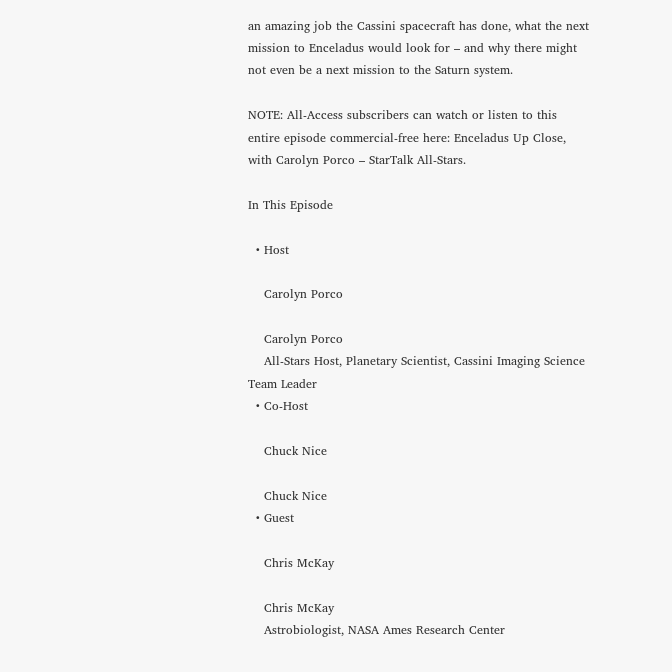an amazing job the Cassini spacecraft has done, what the next mission to Enceladus would look for – and why there might not even be a next mission to the Saturn system.

NOTE: All-Access subscribers can watch or listen to this entire episode commercial-free here: Enceladus Up Close, with Carolyn Porco – StarTalk All-Stars.

In This Episode

  • Host

    Carolyn Porco

    Carolyn Porco
    All-Stars Host, Planetary Scientist, Cassini Imaging Science Team Leader
  • Co-Host

    Chuck Nice

    Chuck Nice
  • Guest

    Chris McKay

    Chris McKay
    Astrobiologist, NASA Ames Research Center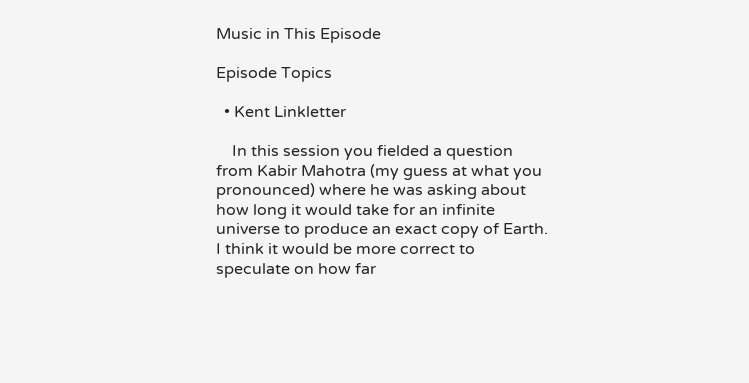Music in This Episode

Episode Topics

  • Kent Linkletter

    In this session you fielded a question from Kabir Mahotra (my guess at what you pronounced) where he was asking about how long it would take for an infinite universe to produce an exact copy of Earth. I think it would be more correct to speculate on how far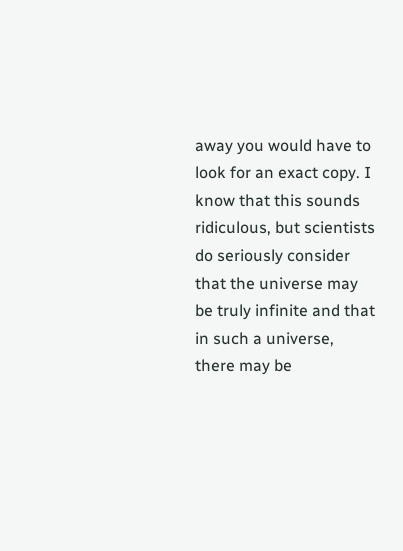away you would have to look for an exact copy. I know that this sounds ridiculous, but scientists do seriously consider that the universe may be truly infinite and that in such a universe, there may be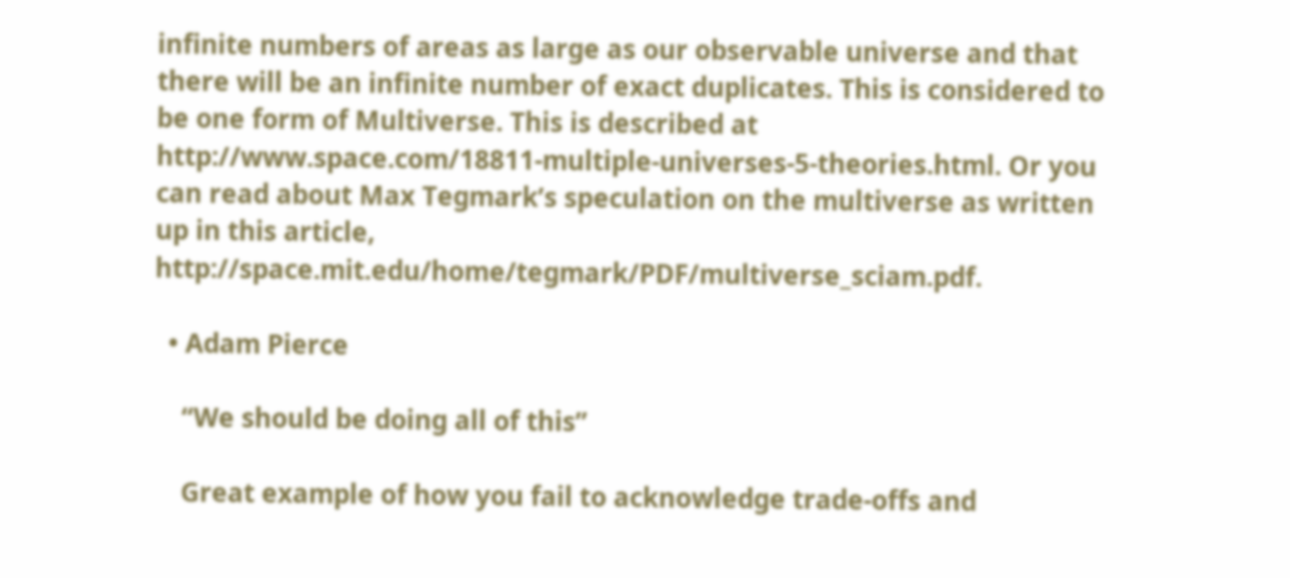infinite numbers of areas as large as our observable universe and that there will be an infinite number of exact duplicates. This is considered to be one form of Multiverse. This is described at http://www.space.com/18811-multiple-universes-5-theories.html. Or you can read about Max Tegmark’s speculation on the multiverse as written up in this article, http://space.mit.edu/home/tegmark/PDF/multiverse_sciam.pdf.

  • Adam Pierce

    “We should be doing all of this”

    Great example of how you fail to acknowledge trade-offs and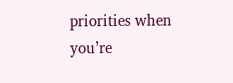priorities when you’re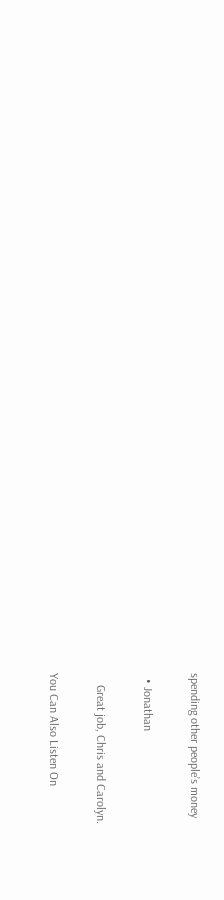spending other people’s money

  • Jonathan

    Great job, Chris and Carolyn.

You Can Also Listen On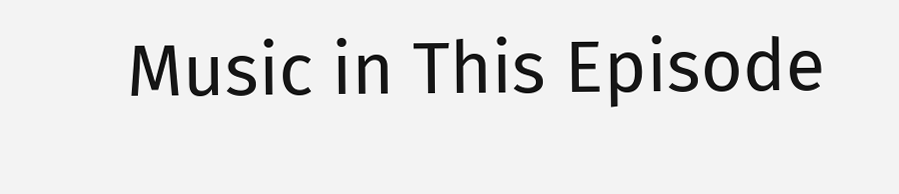Music in This Episode